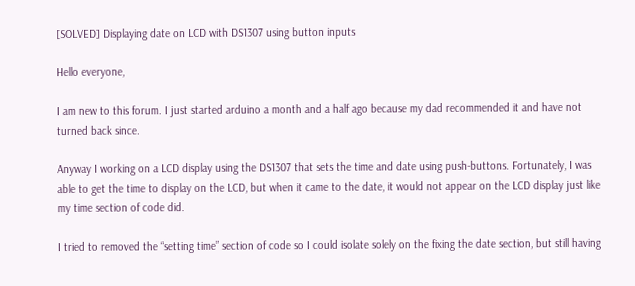[SOLVED] Displaying date on LCD with DS1307 using button inputs

Hello everyone,

I am new to this forum. I just started arduino a month and a half ago because my dad recommended it and have not turned back since.

Anyway I working on a LCD display using the DS1307 that sets the time and date using push-buttons. Fortunately, I was able to get the time to display on the LCD, but when it came to the date, it would not appear on the LCD display just like my time section of code did.

I tried to removed the “setting time” section of code so I could isolate solely on the fixing the date section, but still having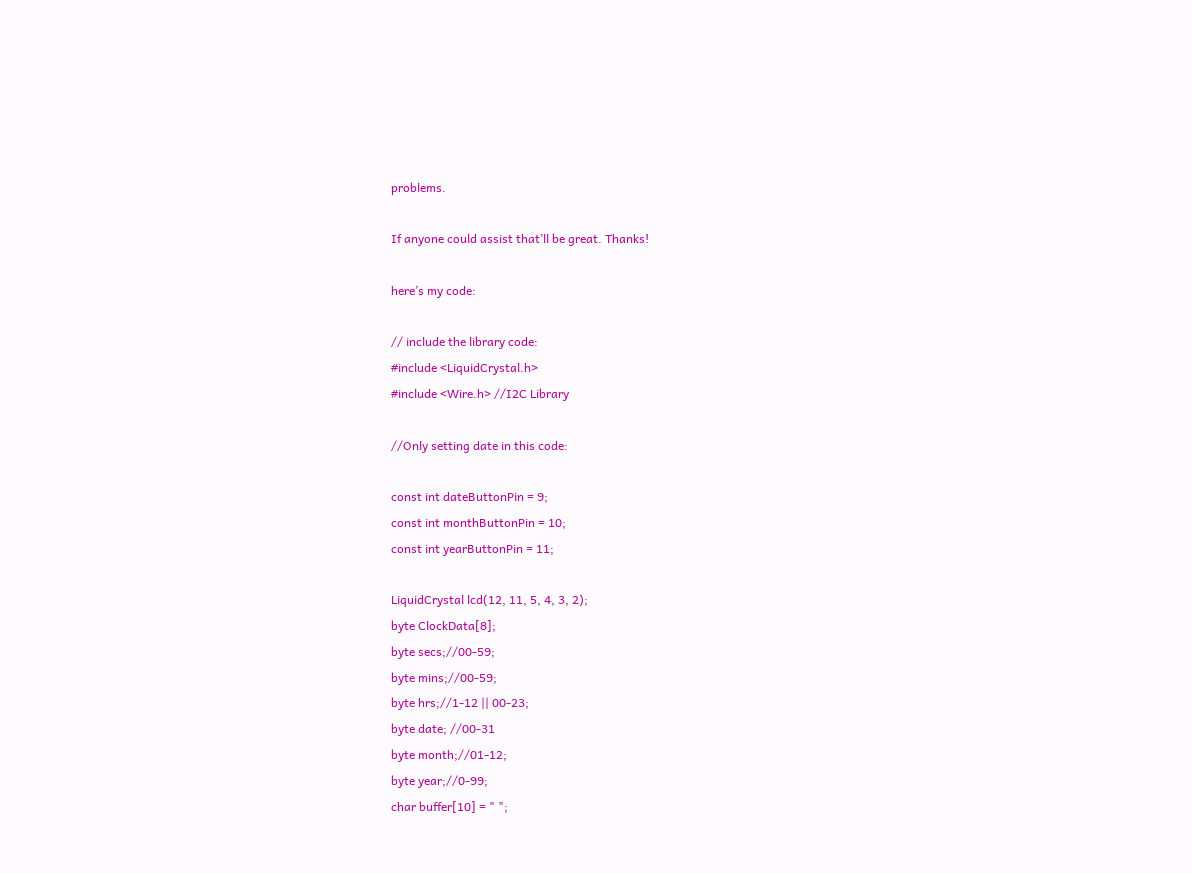problems.

If anyone could assist that’ll be great. Thanks!

here’s my code:

// include the library code:
#include <LiquidCrystal.h>
#include <Wire.h> //I2C Library

//Only setting date in this code:

const int dateButtonPin = 9;
const int monthButtonPin = 10;
const int yearButtonPin = 11;

LiquidCrystal lcd(12, 11, 5, 4, 3, 2);
byte ClockData[8];
byte secs;//00-59;
byte mins;//00-59;
byte hrs;//1-12 || 00-23;
byte date; //00-31
byte month;//01-12;
byte year;//0-99;
char buffer[10] = " ";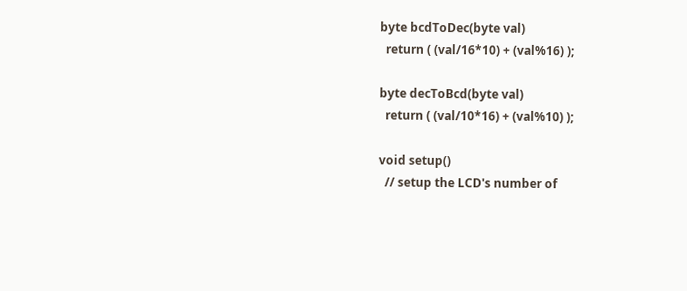byte bcdToDec(byte val)
  return ( (val/16*10) + (val%16) );

byte decToBcd(byte val)
  return ( (val/10*16) + (val%10) );

void setup()
  // setup the LCD's number of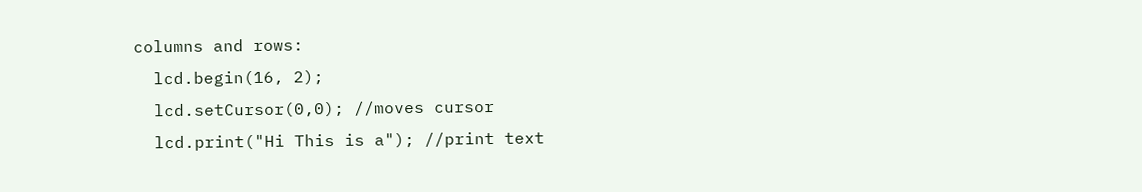columns and rows:
  lcd.begin(16, 2);
  lcd.setCursor(0,0); //moves cursor
  lcd.print("Hi This is a"); //print text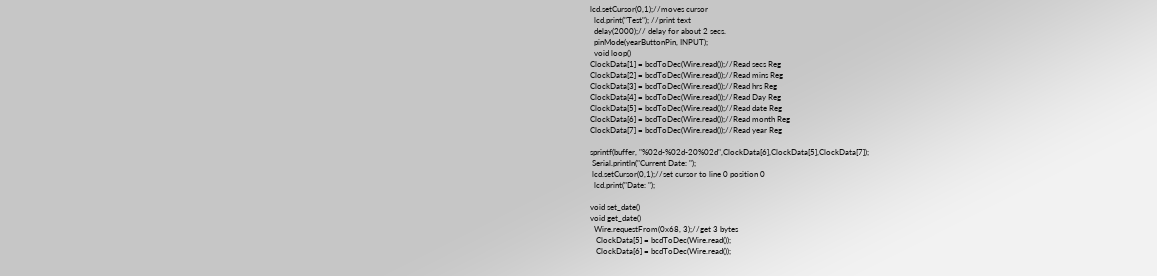lcd.setCursor(0,1);//moves cursor
  lcd.print("Test"); //print text
  delay(2000);// delay for about 2 secs.
  pinMode(yearButtonPin, INPUT);
  void loop()
ClockData[1] = bcdToDec(Wire.read());//Read secs Reg
ClockData[2] = bcdToDec(Wire.read());//Read mins Reg
ClockData[3] = bcdToDec(Wire.read());//Read hrs Reg
ClockData[4] = bcdToDec(Wire.read());//Read Day Reg
ClockData[5] = bcdToDec(Wire.read());//Read date Reg
ClockData[6] = bcdToDec(Wire.read());//Read month Reg
ClockData[7] = bcdToDec(Wire.read());//Read year Reg

sprintf(buffer, "%02d-%02d-20%02d",ClockData[6],ClockData[5],ClockData[7]);
 Serial.println("Current Date: ");
 lcd.setCursor(0,1);//set cursor to line 0 position 0
  lcd.print("Date: ");

void set_date()
void get_date()
  Wire.requestFrom(0x68, 3);//get 3 bytes
   ClockData[5] = bcdToDec(Wire.read());
   ClockData[6] = bcdToDec(Wire.read());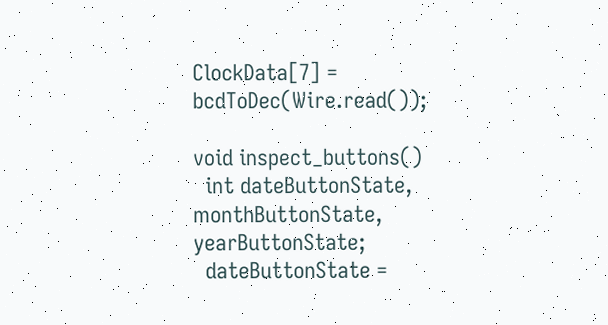ClockData[7] = bcdToDec(Wire.read());

void inspect_buttons()
  int dateButtonState, monthButtonState, yearButtonState;
  dateButtonState =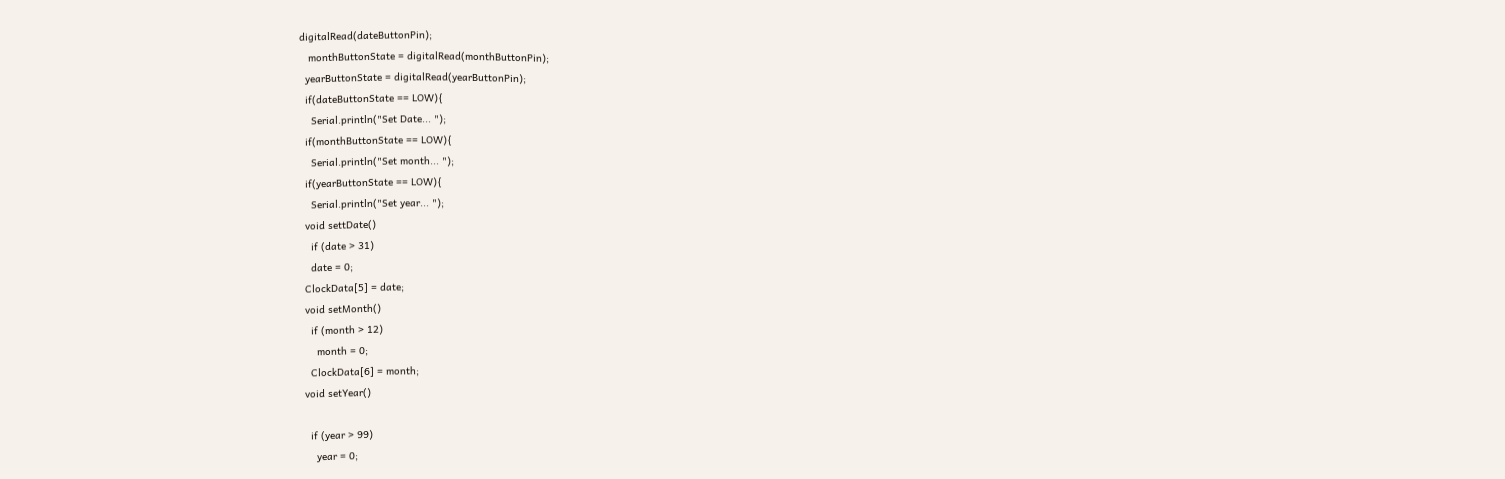digitalRead(dateButtonPin);
   monthButtonState = digitalRead(monthButtonPin);
  yearButtonState = digitalRead(yearButtonPin);
  if(dateButtonState == LOW){
    Serial.println("Set Date... ");
  if(monthButtonState == LOW){
    Serial.println("Set month... ");
  if(yearButtonState == LOW){
    Serial.println("Set year... ");
  void settDate()
    if (date > 31)
    date = 0;
  ClockData[5] = date;
  void setMonth()
    if (month > 12)
      month = 0;
    ClockData[6] = month;
  void setYear()

    if (year > 99)
      year = 0;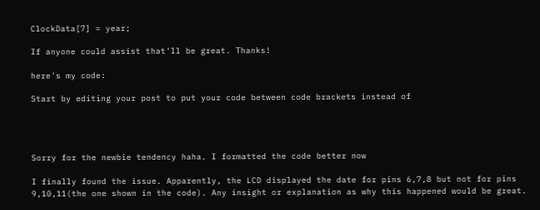ClockData[7] = year;

If anyone could assist that'll be great. Thanks!

here's my code:

Start by editing your post to put your code between code brackets instead of




Sorry for the newbie tendency haha. I formatted the code better now

I finally found the issue. Apparently, the LCD displayed the date for pins 6,7,8 but not for pins 9,10,11(the one shown in the code). Any insight or explanation as why this happened would be great.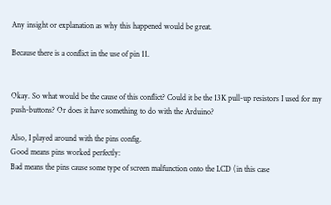Any insight or explanation as why this happened would be great.

Because there is a conflict in the use of pin 11.


Okay. So what would be the cause of this conflict? Could it be the 13K pull-up resistors I used for my push-buttons? Or does it have something to do with the Arduino?

Also, I played around with the pins config.
Good means pins worked perfectly:
Bad means the pins cause some type of screen malfunction onto the LCD (in this case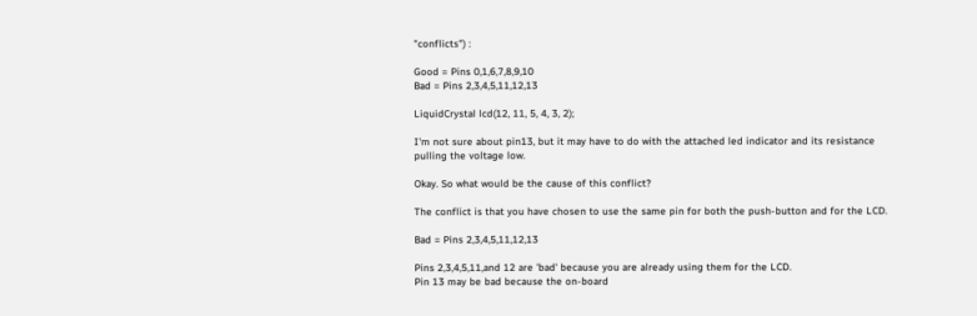"conflicts") :

Good = Pins 0,1,6,7,8,9,10
Bad = Pins 2,3,4,5,11,12,13

LiquidCrystal lcd(12, 11, 5, 4, 3, 2);

I'm not sure about pin13, but it may have to do with the attached led indicator and its resistance pulling the voltage low.

Okay. So what would be the cause of this conflict?

The conflict is that you have chosen to use the same pin for both the push-button and for the LCD.

Bad = Pins 2,3,4,5,11,12,13

Pins 2,3,4,5,11,and 12 are 'bad' because you are already using them for the LCD.
Pin 13 may be bad because the on-board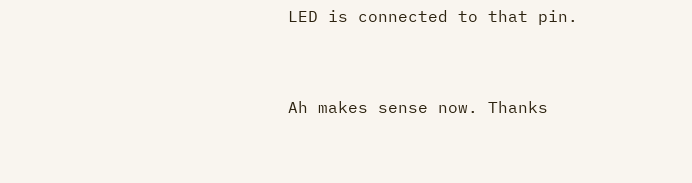LED is connected to that pin.


Ah makes sense now. Thanks